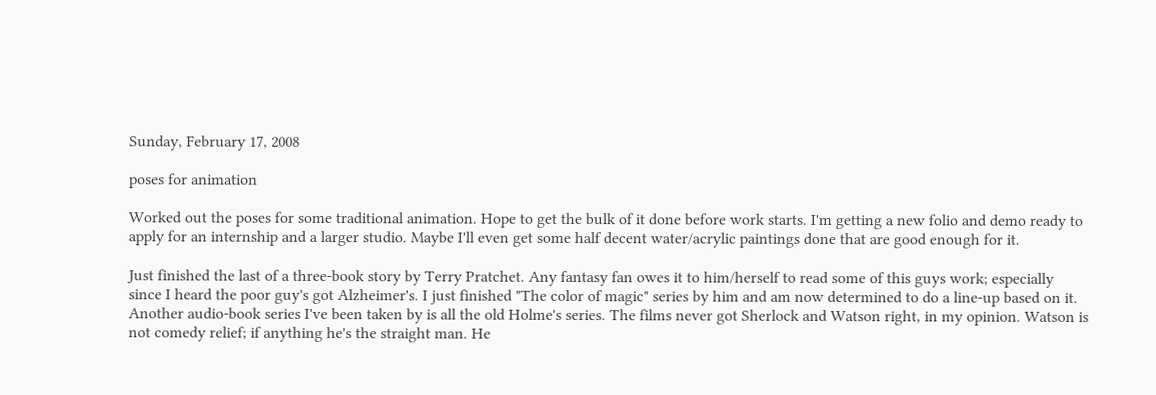Sunday, February 17, 2008

poses for animation

Worked out the poses for some traditional animation. Hope to get the bulk of it done before work starts. I'm getting a new folio and demo ready to apply for an internship and a larger studio. Maybe I'll even get some half decent water/acrylic paintings done that are good enough for it.

Just finished the last of a three-book story by Terry Pratchet. Any fantasy fan owes it to him/herself to read some of this guys work; especially since I heard the poor guy's got Alzheimer's. I just finished "The color of magic" series by him and am now determined to do a line-up based on it.
Another audio-book series I've been taken by is all the old Holme's series. The films never got Sherlock and Watson right, in my opinion. Watson is not comedy relief; if anything he's the straight man. He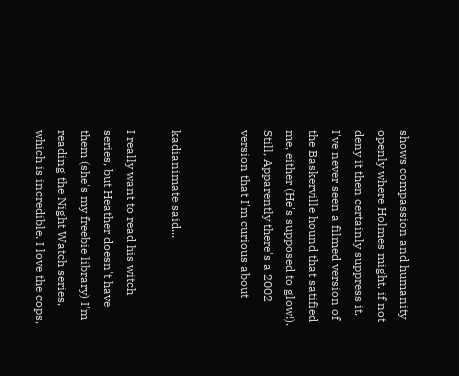shows compassion and humanity openly where Holmes might, if not deny it then certainly suppress it. I've never seen a filmed version of the Baskerville hound that satified me, either (He's supposed to glow!). Still, Apparently there's a 2002 version that I'm curious about


kadianimate said...

I really want to read his witch series, but Heather doesn't have them (she's my freebie library) I'm reading the Night Watch series, which is incredible. I love the cops,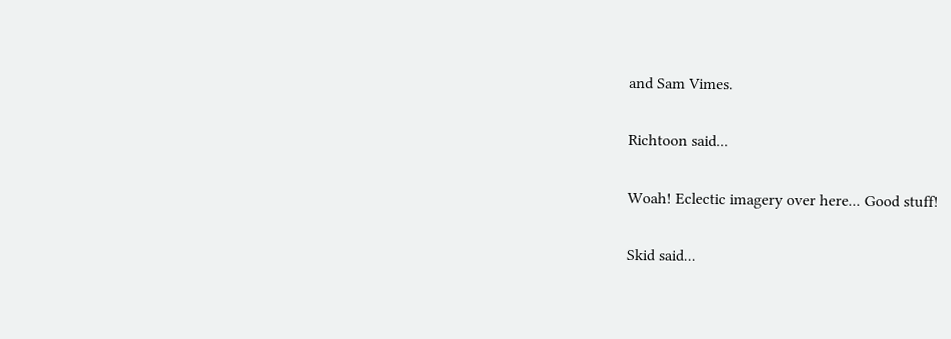and Sam Vimes.

Richtoon said...

Woah! Eclectic imagery over here... Good stuff!

Skid said...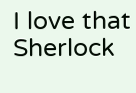I love that Sherlock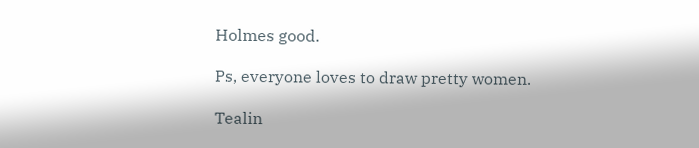Holmes good.

Ps, everyone loves to draw pretty women.

Tealin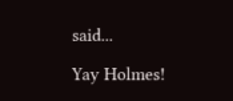said...

Yay Holmes!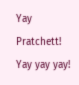Yay Pratchett! Yay yay yay!